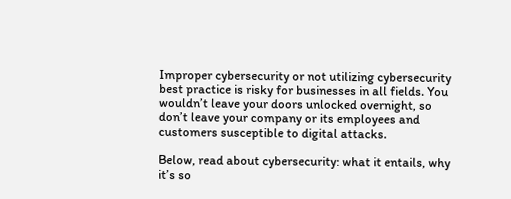Improper cybersecurity or not utilizing cybersecurity best practice is risky for businesses in all fields. You wouldn’t leave your doors unlocked overnight, so don’t leave your company or its employees and customers susceptible to digital attacks.

Below, read about cybersecurity: what it entails, why it’s so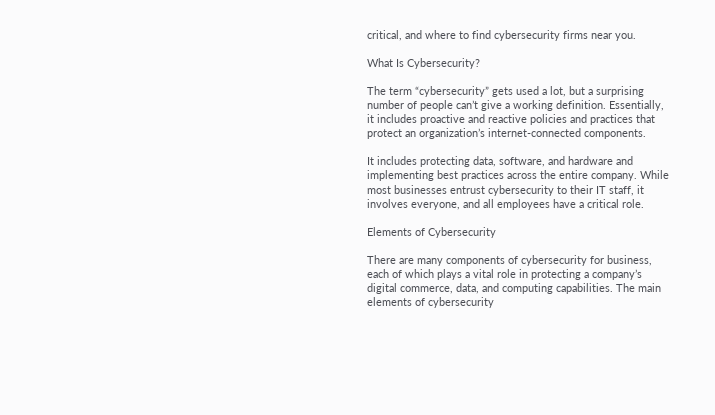critical, and where to find cybersecurity firms near you.

What Is Cybersecurity?

The term “cybersecurity” gets used a lot, but a surprising number of people can’t give a working definition. Essentially, it includes proactive and reactive policies and practices that protect an organization’s internet-connected components.

It includes protecting data, software, and hardware and implementing best practices across the entire company. While most businesses entrust cybersecurity to their IT staff, it involves everyone, and all employees have a critical role.

Elements of Cybersecurity

There are many components of cybersecurity for business, each of which plays a vital role in protecting a company’s digital commerce, data, and computing capabilities. The main elements of cybersecurity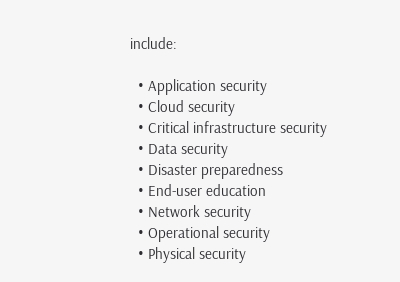include:

  • Application security
  • Cloud security
  • Critical infrastructure security
  • Data security
  • Disaster preparedness
  • End-user education
  • Network security
  • Operational security
  • Physical security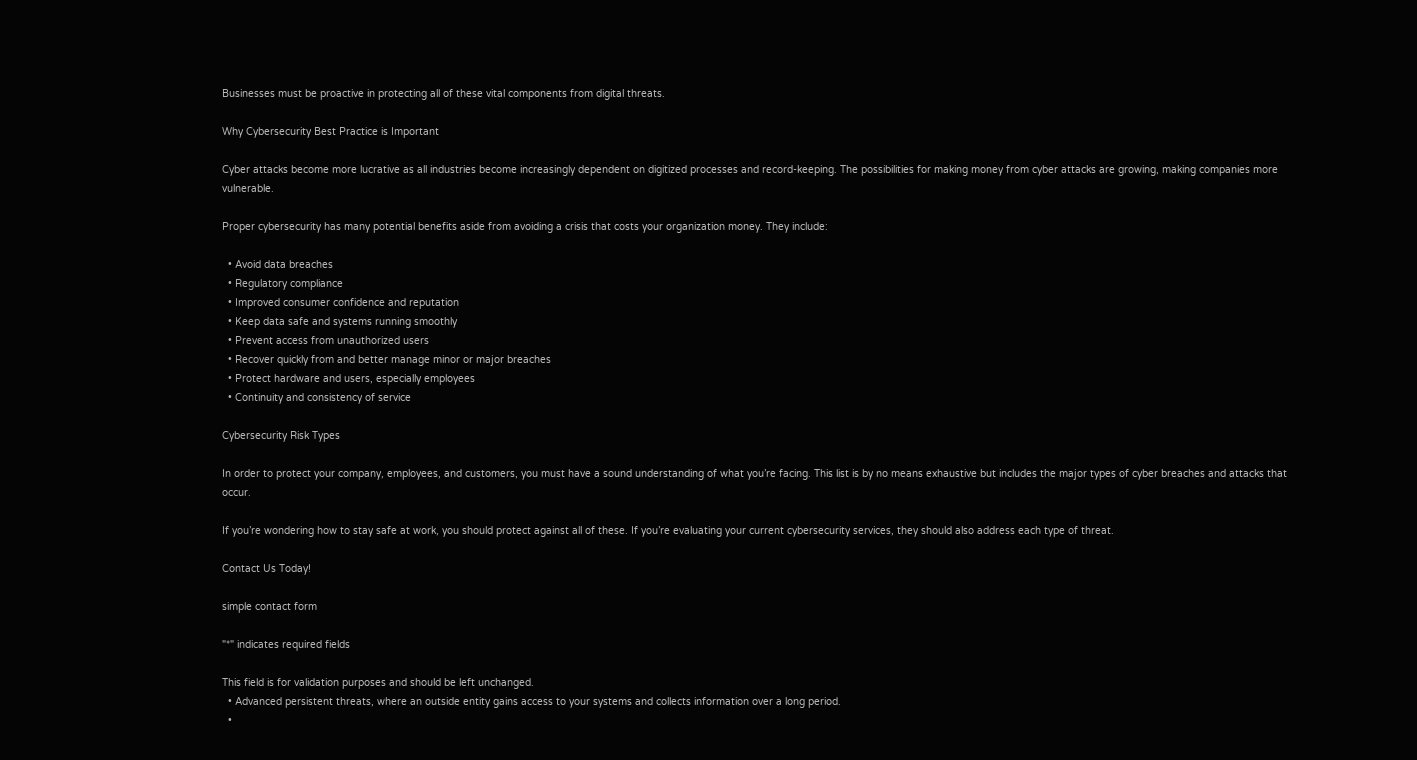Businesses must be proactive in protecting all of these vital components from digital threats.

Why Cybersecurity Best Practice is Important

Cyber attacks become more lucrative as all industries become increasingly dependent on digitized processes and record-keeping. The possibilities for making money from cyber attacks are growing, making companies more vulnerable.

Proper cybersecurity has many potential benefits aside from avoiding a crisis that costs your organization money. They include:

  • Avoid data breaches
  • Regulatory compliance
  • Improved consumer confidence and reputation
  • Keep data safe and systems running smoothly
  • Prevent access from unauthorized users
  • Recover quickly from and better manage minor or major breaches
  • Protect hardware and users, especially employees
  • Continuity and consistency of service

Cybersecurity Risk Types

In order to protect your company, employees, and customers, you must have a sound understanding of what you’re facing. This list is by no means exhaustive but includes the major types of cyber breaches and attacks that occur.

If you’re wondering how to stay safe at work, you should protect against all of these. If you’re evaluating your current cybersecurity services, they should also address each type of threat.

Contact Us Today!

simple contact form

"*" indicates required fields

This field is for validation purposes and should be left unchanged.
  • Advanced persistent threats, where an outside entity gains access to your systems and collects information over a long period.
  •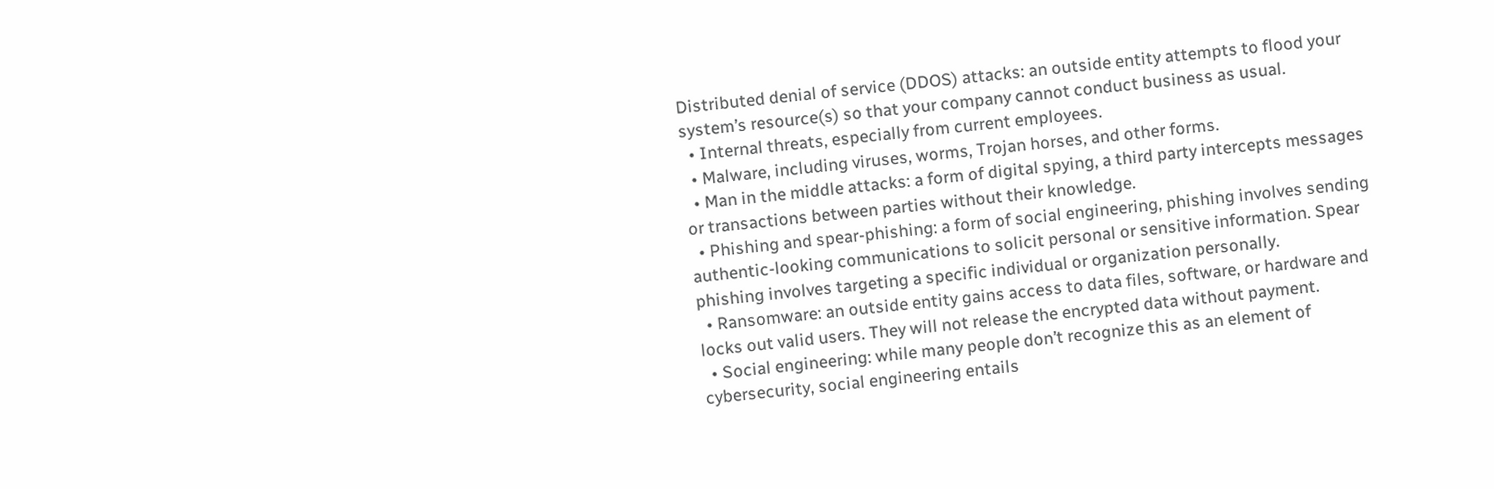Distributed denial of service (DDOS) attacks: an outside entity attempts to flood your system’s resource(s) so that your company cannot conduct business as usual.
  • Internal threats, especially from current employees.
  • Malware, including viruses, worms, Trojan horses, and other forms.
  • Man in the middle attacks: a form of digital spying, a third party intercepts messages or transactions between parties without their knowledge.
  • Phishing and spear-phishing: a form of social engineering, phishing involves sending authentic-looking communications to solicit personal or sensitive information. Spear phishing involves targeting a specific individual or organization personally.
  • Ransomware: an outside entity gains access to data files, software, or hardware and locks out valid users. They will not release the encrypted data without payment.
  • Social engineering: while many people don’t recognize this as an element of cybersecurity, social engineering entails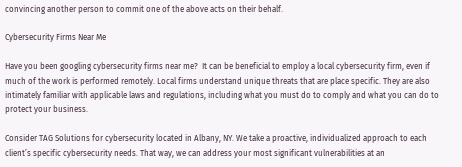convincing another person to commit one of the above acts on their behalf.

Cybersecurity Firms Near Me

Have you been googling cybersecurity firms near me?  It can be beneficial to employ a local cybersecurity firm, even if much of the work is performed remotely. Local firms understand unique threats that are place specific. They are also intimately familiar with applicable laws and regulations, including what you must do to comply and what you can do to protect your business.

Consider TAG Solutions for cybersecurity located in Albany, NY. We take a proactive, individualized approach to each client’s specific cybersecurity needs. That way, we can address your most significant vulnerabilities at an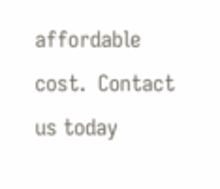affordable cost.  Contact us today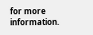for more information.